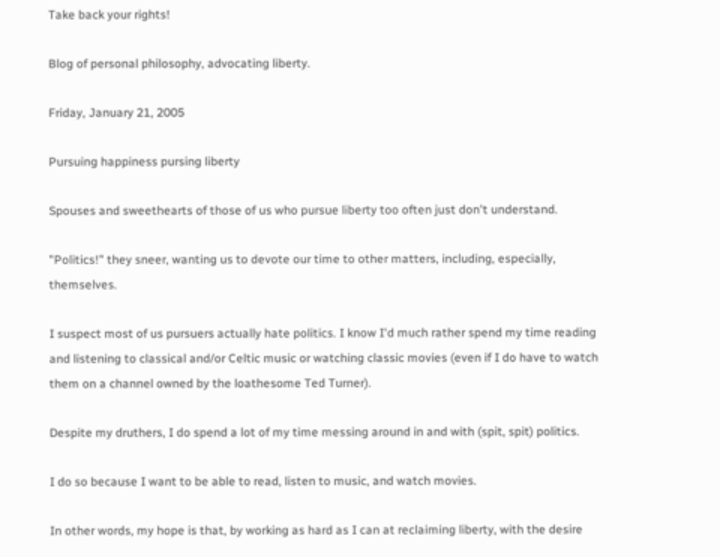Take back your rights!

Blog of personal philosophy, advocating liberty.

Friday, January 21, 2005

Pursuing happiness pursing liberty

Spouses and sweethearts of those of us who pursue liberty too often just don't understand.

"Politics!" they sneer, wanting us to devote our time to other matters, including, especially, themselves.

I suspect most of us pursuers actually hate politics. I know I'd much rather spend my time reading and listening to classical and/or Celtic music or watching classic movies (even if I do have to watch them on a channel owned by the loathesome Ted Turner).

Despite my druthers, I do spend a lot of my time messing around in and with (spit, spit) politics.

I do so because I want to be able to read, listen to music, and watch movies.

In other words, my hope is that, by working as hard as I can at reclaiming liberty, with the desire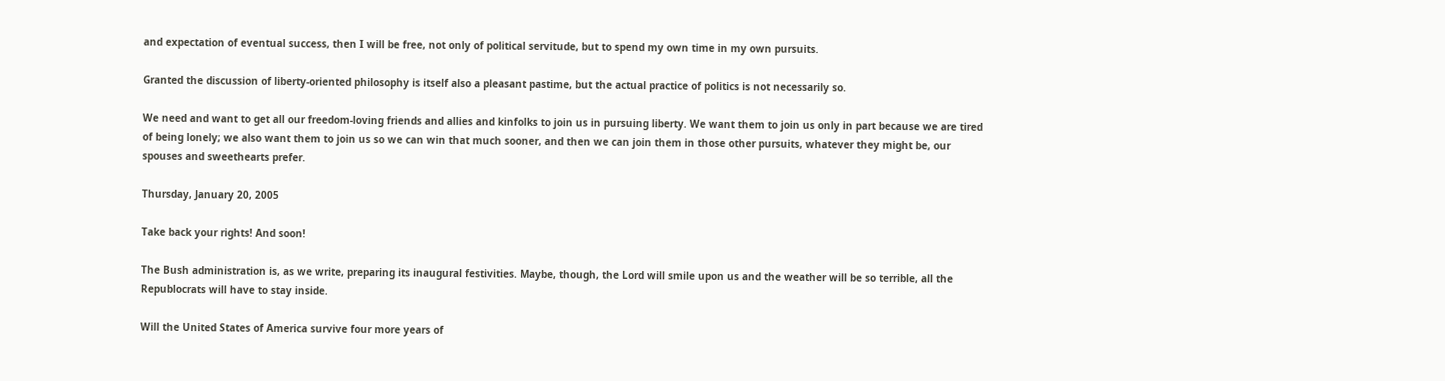and expectation of eventual success, then I will be free, not only of political servitude, but to spend my own time in my own pursuits.

Granted the discussion of liberty-oriented philosophy is itself also a pleasant pastime, but the actual practice of politics is not necessarily so.

We need and want to get all our freedom-loving friends and allies and kinfolks to join us in pursuing liberty. We want them to join us only in part because we are tired of being lonely; we also want them to join us so we can win that much sooner, and then we can join them in those other pursuits, whatever they might be, our spouses and sweethearts prefer.

Thursday, January 20, 2005

Take back your rights! And soon!

The Bush administration is, as we write, preparing its inaugural festivities. Maybe, though, the Lord will smile upon us and the weather will be so terrible, all the Republocrats will have to stay inside.

Will the United States of America survive four more years of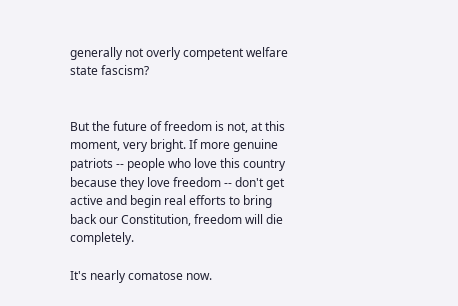generally not overly competent welfare state fascism?


But the future of freedom is not, at this moment, very bright. If more genuine patriots -- people who love this country because they love freedom -- don't get active and begin real efforts to bring back our Constitution, freedom will die completely.

It's nearly comatose now.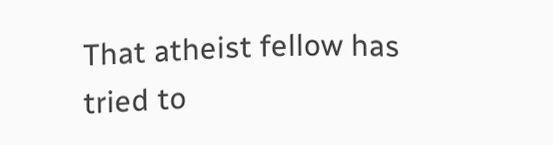That atheist fellow has tried to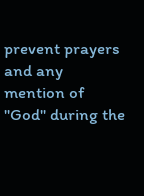prevent prayers and any mention of "God" during the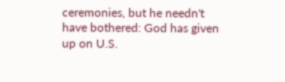ceremonies, but he needn't have bothered: God has given up on U.S.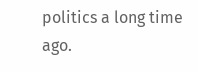politics a long time ago.